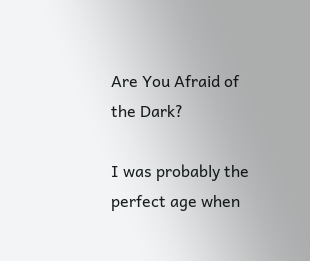Are You Afraid of the Dark?

I was probably the perfect age when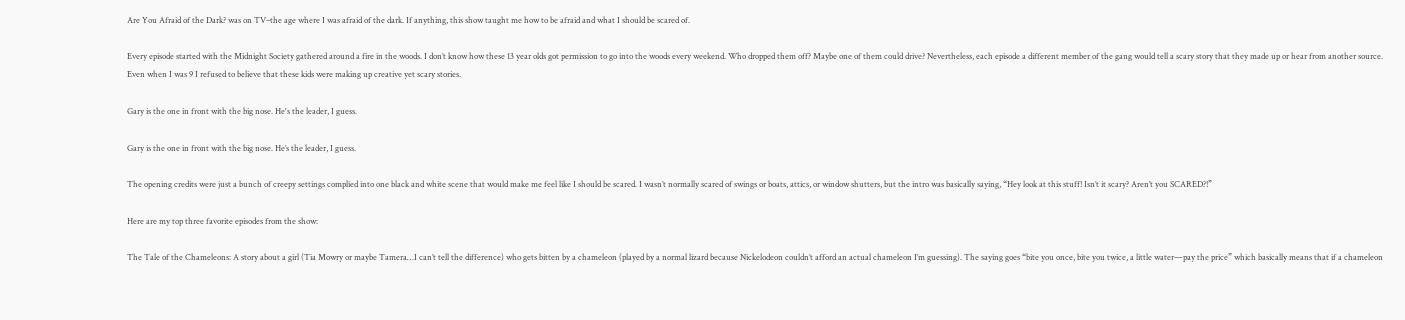Are You Afraid of the Dark? was on TV–the age where I was afraid of the dark. If anything, this show taught me how to be afraid and what I should be scared of.

Every episode started with the Midnight Society gathered around a fire in the woods. I don’t know how these 13 year olds got permission to go into the woods every weekend. Who dropped them off? Maybe one of them could drive? Nevertheless, each episode a different member of the gang would tell a scary story that they made up or hear from another source. Even when I was 9 I refused to believe that these kids were making up creative yet scary stories.

Gary is the one in front with the big nose. He's the leader, I guess.

Gary is the one in front with the big nose. He’s the leader, I guess.

The opening credits were just a bunch of creepy settings complied into one black and white scene that would make me feel like I should be scared. I wasn’t normally scared of swings or boats, attics, or window shutters, but the intro was basically saying, “Hey look at this stuff! Isn’t it scary? Aren’t you SCARED?!”

Here are my top three favorite episodes from the show:

The Tale of the Chameleons: A story about a girl (Tia Mowry or maybe Tamera…I can’t tell the difference) who gets bitten by a chameleon (played by a normal lizard because Nickelodeon couldn’t afford an actual chameleon I’m guessing). The saying goes “bite you once, bite you twice, a little water—pay the price” which basically means that if a chameleon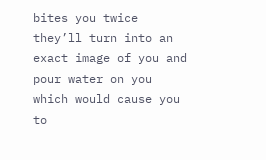bites you twice they’ll turn into an exact image of you and pour water on you which would cause you to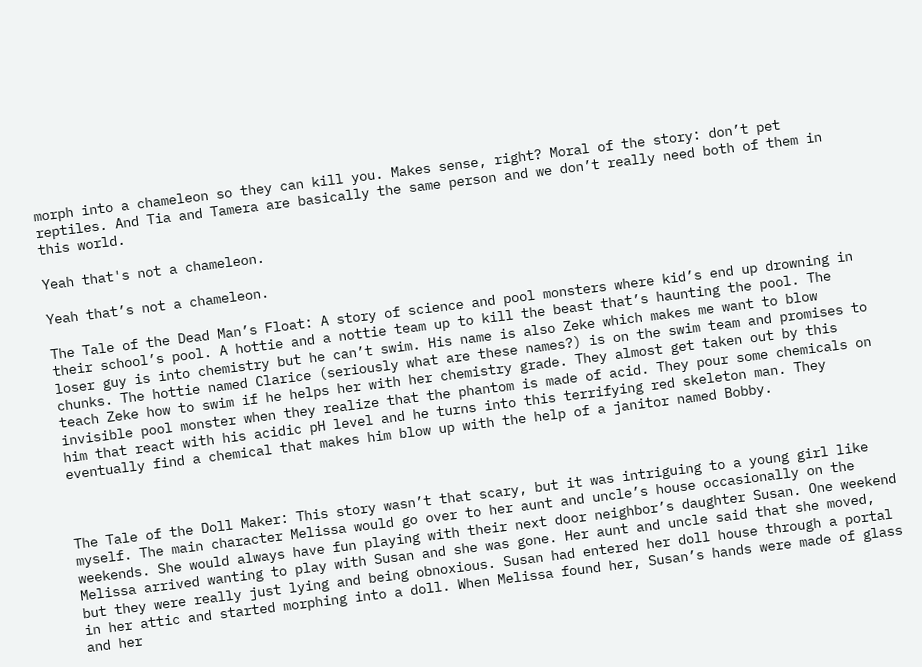morph into a chameleon so they can kill you. Makes sense, right? Moral of the story: don’t pet reptiles. And Tia and Tamera are basically the same person and we don’t really need both of them in this world.

Yeah that's not a chameleon.

Yeah that’s not a chameleon.

The Tale of the Dead Man’s Float: A story of science and pool monsters where kid’s end up drowning in their school’s pool. A hottie and a nottie team up to kill the beast that’s haunting the pool. The loser guy is into chemistry but he can’t swim. His name is also Zeke which makes me want to blow chunks. The hottie named Clarice (seriously what are these names?) is on the swim team and promises to teach Zeke how to swim if he helps her with her chemistry grade. They almost get taken out by this invisible pool monster when they realize that the phantom is made of acid. They pour some chemicals on him that react with his acidic pH level and he turns into this terrifying red skeleton man. They eventually find a chemical that makes him blow up with the help of a janitor named Bobby.



The Tale of the Doll Maker: This story wasn’t that scary, but it was intriguing to a young girl like myself. The main character Melissa would go over to her aunt and uncle’s house occasionally on the weekends. She would always have fun playing with their next door neighbor’s daughter Susan. One weekend Melissa arrived wanting to play with Susan and she was gone. Her aunt and uncle said that she moved, but they were really just lying and being obnoxious. Susan had entered her doll house through a portal in her attic and started morphing into a doll. When Melissa found her, Susan’s hands were made of glass and her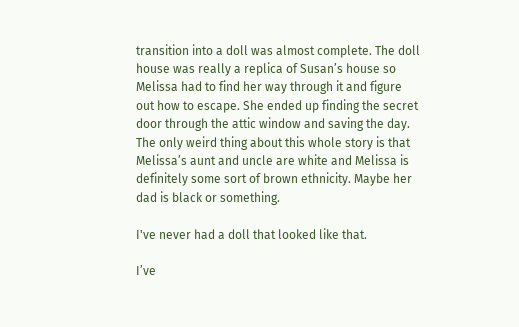transition into a doll was almost complete. The doll house was really a replica of Susan’s house so Melissa had to find her way through it and figure out how to escape. She ended up finding the secret door through the attic window and saving the day. The only weird thing about this whole story is that Melissa’s aunt and uncle are white and Melissa is definitely some sort of brown ethnicity. Maybe her dad is black or something.

I've never had a doll that looked like that.

I’ve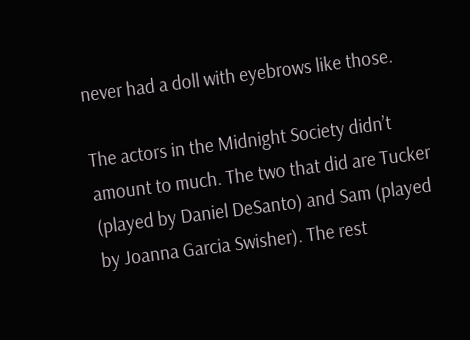never had a doll with eyebrows like those.

The actors in the Midnight Society didn’t amount to much. The two that did are Tucker (played by Daniel DeSanto) and Sam (played by Joanna Garcia Swisher). The rest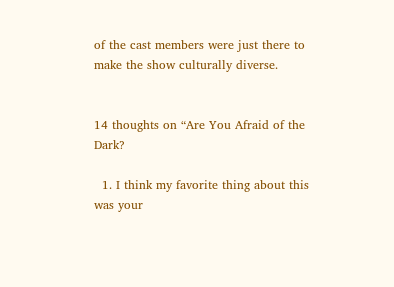of the cast members were just there to make the show culturally diverse.


14 thoughts on “Are You Afraid of the Dark?

  1. I think my favorite thing about this was your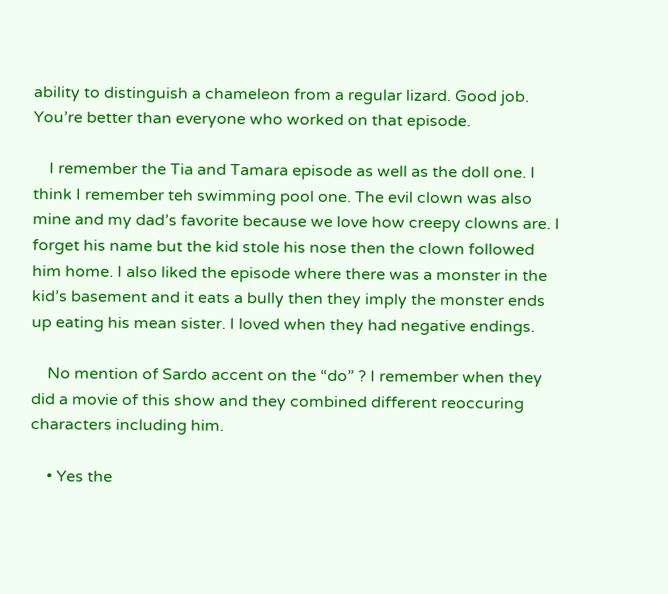ability to distinguish a chameleon from a regular lizard. Good job. You’re better than everyone who worked on that episode.

    I remember the Tia and Tamara episode as well as the doll one. I think I remember teh swimming pool one. The evil clown was also mine and my dad’s favorite because we love how creepy clowns are. I forget his name but the kid stole his nose then the clown followed him home. I also liked the episode where there was a monster in the kid’s basement and it eats a bully then they imply the monster ends up eating his mean sister. I loved when they had negative endings.

    No mention of Sardo accent on the “do” ? I remember when they did a movie of this show and they combined different reoccuring characters including him.

    • Yes the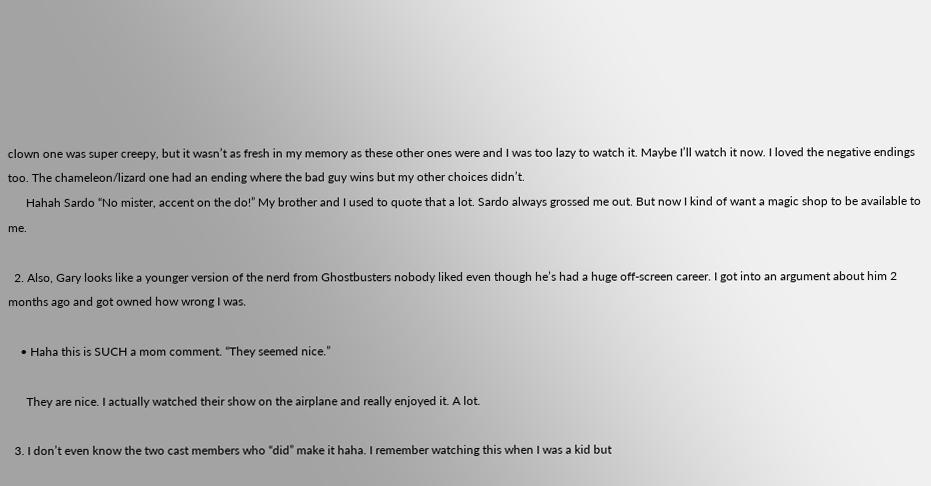clown one was super creepy, but it wasn’t as fresh in my memory as these other ones were and I was too lazy to watch it. Maybe I’ll watch it now. I loved the negative endings too. The chameleon/lizard one had an ending where the bad guy wins but my other choices didn’t.
      Hahah Sardo “No mister, accent on the do!” My brother and I used to quote that a lot. Sardo always grossed me out. But now I kind of want a magic shop to be available to me.

  2. Also, Gary looks like a younger version of the nerd from Ghostbusters nobody liked even though he’s had a huge off-screen career. I got into an argument about him 2 months ago and got owned how wrong I was.

    • Haha this is SUCH a mom comment. “They seemed nice.”

      They are nice. I actually watched their show on the airplane and really enjoyed it. A lot.

  3. I don’t even know the two cast members who “did” make it haha. I remember watching this when I was a kid but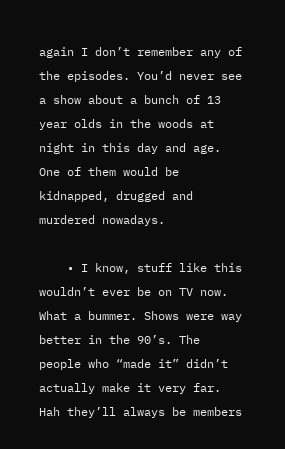again I don’t remember any of the episodes. You’d never see a show about a bunch of 13 year olds in the woods at night in this day and age. One of them would be kidnapped, drugged and murdered nowadays.

    • I know, stuff like this wouldn’t ever be on TV now. What a bummer. Shows were way better in the 90’s. The people who “made it” didn’t actually make it very far. Hah they’ll always be members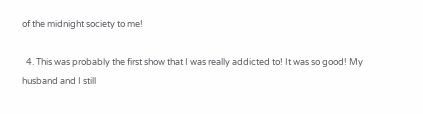of the midnight society to me!

  4. This was probably the first show that I was really addicted to! It was so good! My husband and I still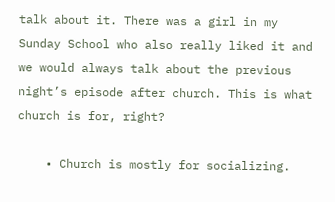talk about it. There was a girl in my Sunday School who also really liked it and we would always talk about the previous night’s episode after church. This is what church is for, right?

    • Church is mostly for socializing.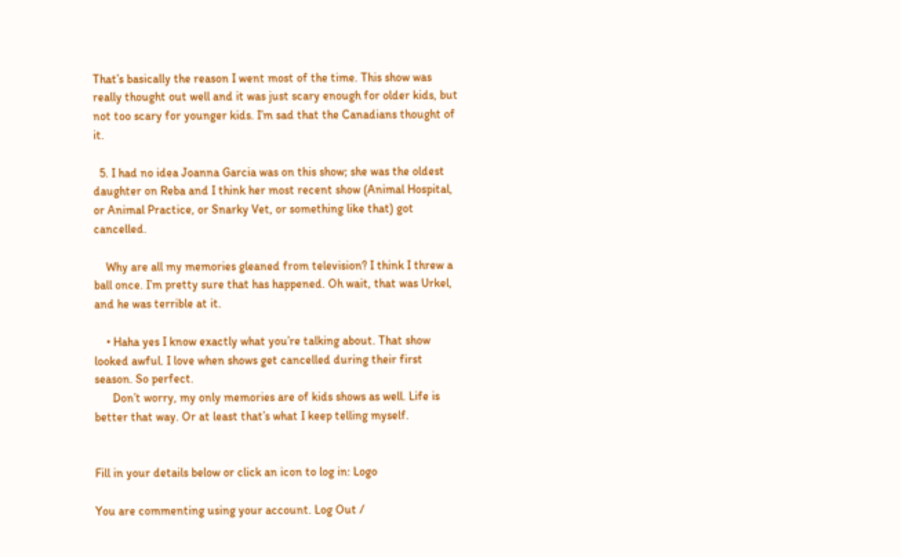That’s basically the reason I went most of the time. This show was really thought out well and it was just scary enough for older kids, but not too scary for younger kids. I’m sad that the Canadians thought of it.

  5. I had no idea Joanna Garcia was on this show; she was the oldest daughter on Reba and I think her most recent show (Animal Hospital, or Animal Practice, or Snarky Vet, or something like that) got cancelled.

    Why are all my memories gleaned from television? I think I threw a ball once. I’m pretty sure that has happened. Oh wait, that was Urkel, and he was terrible at it.

    • Haha yes I know exactly what you’re talking about. That show looked awful. I love when shows get cancelled during their first season. So perfect.
      Don’t worry, my only memories are of kids shows as well. Life is better that way. Or at least that’s what I keep telling myself.


Fill in your details below or click an icon to log in: Logo

You are commenting using your account. Log Out /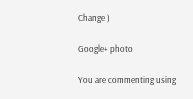Change )

Google+ photo

You are commenting using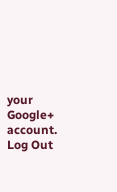your Google+ account. Log Out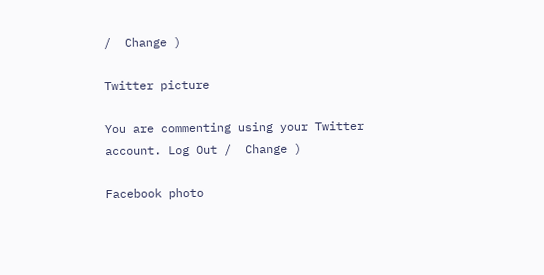/  Change )

Twitter picture

You are commenting using your Twitter account. Log Out /  Change )

Facebook photo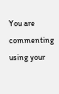You are commenting using your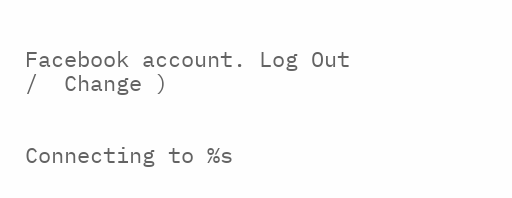Facebook account. Log Out /  Change )


Connecting to %s